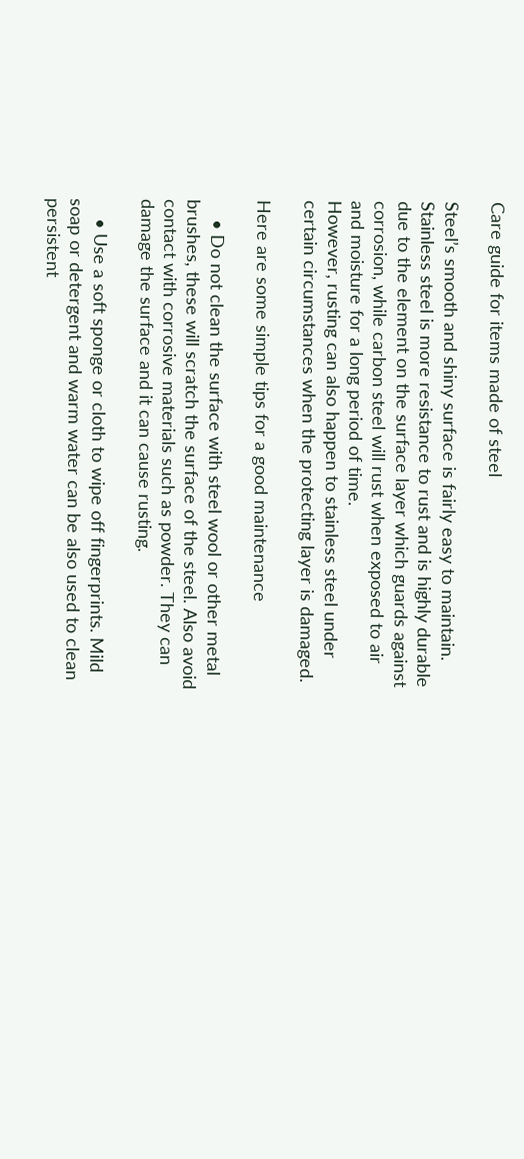Care guide for items made of steel

Steel’s smooth and shiny surface is fairly easy to maintain.
Stainless steel is more resistance to rust and is highly durable due to the element on the surface layer which guards against corrosion, while carbon steel will rust when exposed to air and moisture for a long period of time.
However, rusting can also happen to stainless steel under certain circumstances when the protecting layer is damaged.

Here are some simple tips for a good maintenance

    • Do not clean the surface with steel wool or other metal brushes, these will scratch the surface of the steel. Also avoid contact with corrosive materials such as powder. They can damage the surface and it can cause rusting.

    • Use a soft sponge or cloth to wipe off fingerprints. Mild soap or detergent and warm water can be also used to clean persistent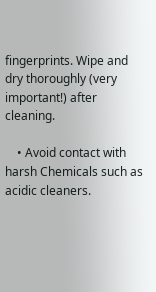fingerprints. Wipe and dry thoroughly (very important!) after cleaning.

    • Avoid contact with harsh Chemicals such as acidic cleaners.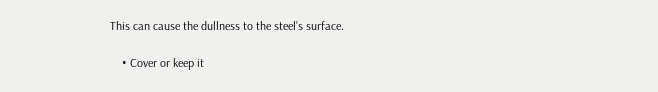This can cause the dullness to the steel’s surface.

    • Cover or keep it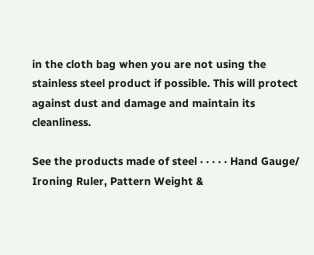in the cloth bag when you are not using the stainless steel product if possible. This will protect against dust and damage and maintain its cleanliness.

See the products made of steel · · · · · Hand Gauge/ Ironing Ruler, Pattern Weight &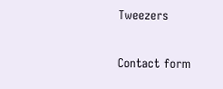Tweezers

Contact form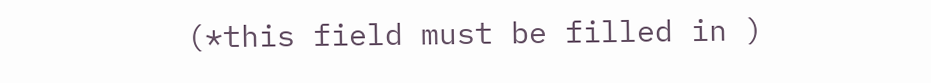(*this field must be filled in )